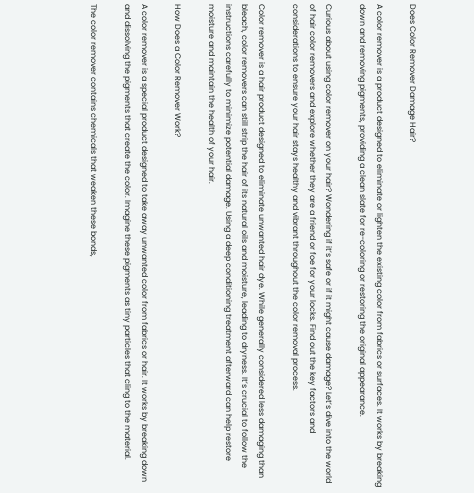Does Color Remover Damage Hair?

A color remover is a product designed to eliminate or lighten the existing color from fabrics or surfaces. It works by breaking down and removing pigments, providing a clean slate for re-coloring or restoring the original appearance.

Curious about using color remover on your hair? Wondering if it’s safe or if it might cause damage? Let’s dive into the world of hair color removers and explore whether they are a friend or foe for your locks. Find out the key factors and considerations to ensure your hair stays healthy and vibrant throughout the color removal process.

Color remover is a hair product designed to eliminate unwanted hair dye. While generally considered less damaging than bleach, color removers can still strip the hair of its natural oils and moisture, leading to dryness. It’s crucial to follow the instructions carefully to minimize potential damage. Using a deep conditioning treatment afterward can help restore moisture and maintain the health of your hair.

How Does a Color Remover Work?

A color remover is a special product designed to take away unwanted color from fabrics or hair. It works by breaking down and dissolving the pigments that create the color. Imagine these pigments as tiny particles that cling to the material.

The color remover contains chemicals that weaken these bonds,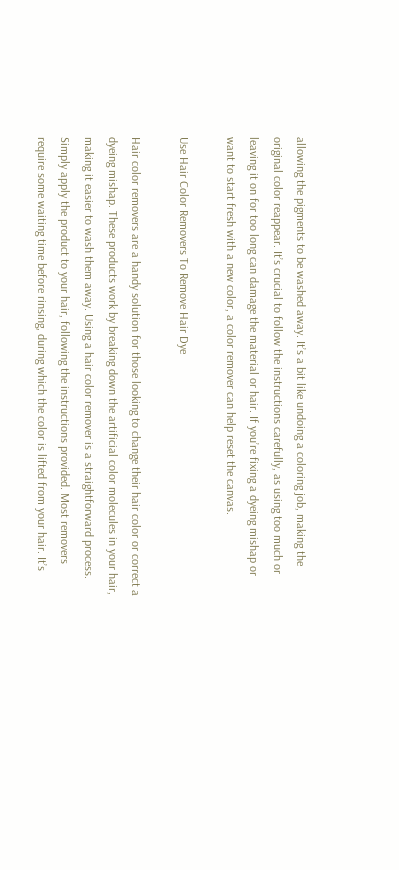allowing the pigments to be washed away. It’s a bit like undoing a coloring job, making the original color reappear. It’s crucial to follow the instructions carefully, as using too much or leaving it on for too long can damage the material or hair. If you’re fixing a dyeing mishap or want to start fresh with a new color, a color remover can help reset the canvas.

Use Hair Color Removers To Remove Hair Dye

Hair color removers are a handy solution for those looking to change their hair color or correct a dyeing mishap. These products work by breaking down the artificial color molecules in your hair, making it easier to wash them away. Using a hair color remover is a straightforward process. Simply apply the product to your hair, following the instructions provided. Most removers require some waiting time before rinsing, during which the color is lifted from your hair. It’s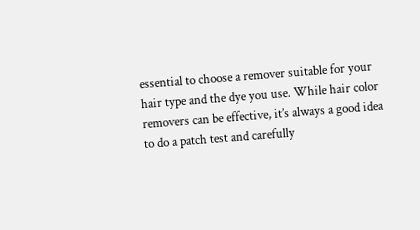essential to choose a remover suitable for your hair type and the dye you use. While hair color removers can be effective, it’s always a good idea to do a patch test and carefully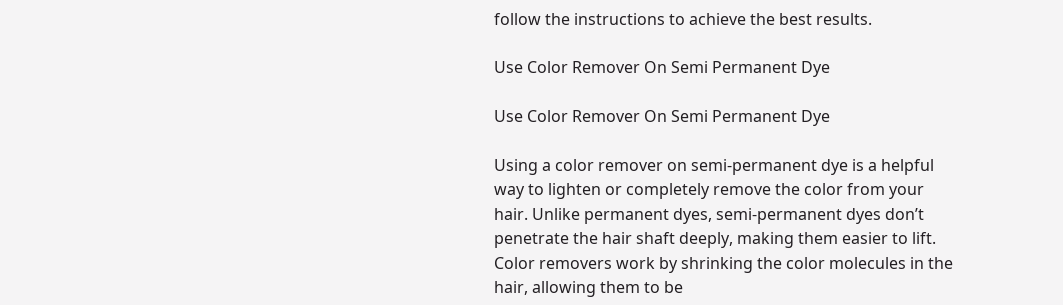follow the instructions to achieve the best results.

Use Color Remover On Semi Permanent Dye

Use Color Remover On Semi Permanent Dye

Using a color remover on semi-permanent dye is a helpful way to lighten or completely remove the color from your hair. Unlike permanent dyes, semi-permanent dyes don’t penetrate the hair shaft deeply, making them easier to lift. Color removers work by shrinking the color molecules in the hair, allowing them to be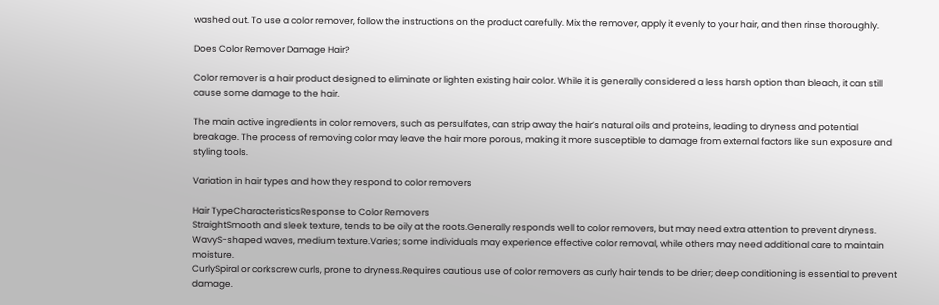washed out. To use a color remover, follow the instructions on the product carefully. Mix the remover, apply it evenly to your hair, and then rinse thoroughly.

Does Color Remover Damage Hair?

Color remover is a hair product designed to eliminate or lighten existing hair color. While it is generally considered a less harsh option than bleach, it can still cause some damage to the hair.

The main active ingredients in color removers, such as persulfates, can strip away the hair’s natural oils and proteins, leading to dryness and potential breakage. The process of removing color may leave the hair more porous, making it more susceptible to damage from external factors like sun exposure and styling tools.

Variation in hair types and how they respond to color removers

Hair TypeCharacteristicsResponse to Color Removers
StraightSmooth and sleek texture, tends to be oily at the roots.Generally responds well to color removers, but may need extra attention to prevent dryness.
WavyS-shaped waves, medium texture.Varies; some individuals may experience effective color removal, while others may need additional care to maintain moisture.
CurlySpiral or corkscrew curls, prone to dryness.Requires cautious use of color removers as curly hair tends to be drier; deep conditioning is essential to prevent damage.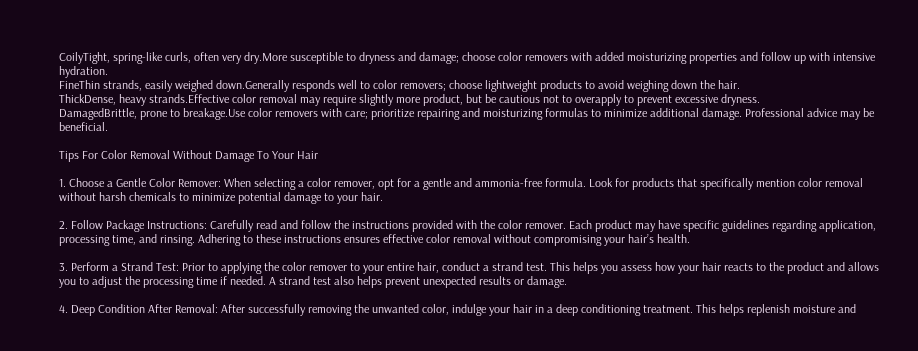CoilyTight, spring-like curls, often very dry.More susceptible to dryness and damage; choose color removers with added moisturizing properties and follow up with intensive hydration.
FineThin strands, easily weighed down.Generally responds well to color removers; choose lightweight products to avoid weighing down the hair.
ThickDense, heavy strands.Effective color removal may require slightly more product, but be cautious not to overapply to prevent excessive dryness.
DamagedBrittle, prone to breakage.Use color removers with care; prioritize repairing and moisturizing formulas to minimize additional damage. Professional advice may be beneficial.

Tips For Color Removal Without Damage To Your Hair

1. Choose a Gentle Color Remover: When selecting a color remover, opt for a gentle and ammonia-free formula. Look for products that specifically mention color removal without harsh chemicals to minimize potential damage to your hair.

2. Follow Package Instructions: Carefully read and follow the instructions provided with the color remover. Each product may have specific guidelines regarding application, processing time, and rinsing. Adhering to these instructions ensures effective color removal without compromising your hair’s health.

3. Perform a Strand Test: Prior to applying the color remover to your entire hair, conduct a strand test. This helps you assess how your hair reacts to the product and allows you to adjust the processing time if needed. A strand test also helps prevent unexpected results or damage.

4. Deep Condition After Removal: After successfully removing the unwanted color, indulge your hair in a deep conditioning treatment. This helps replenish moisture and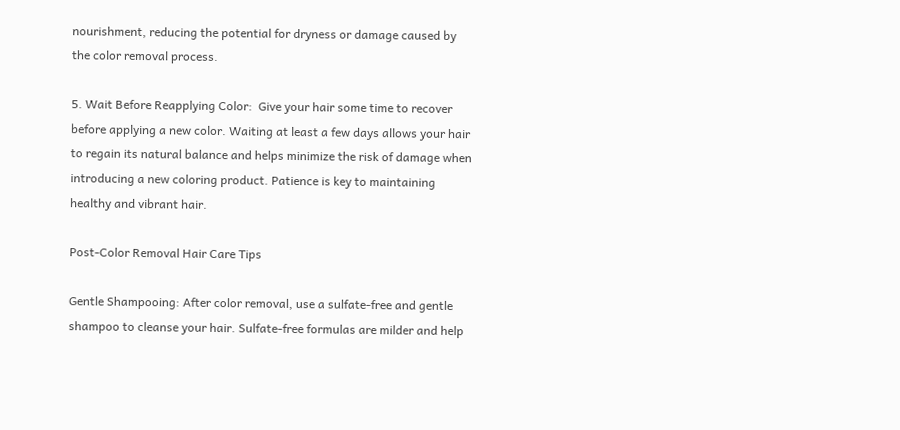nourishment, reducing the potential for dryness or damage caused by the color removal process.

5. Wait Before Reapplying Color:  Give your hair some time to recover before applying a new color. Waiting at least a few days allows your hair to regain its natural balance and helps minimize the risk of damage when introducing a new coloring product. Patience is key to maintaining healthy and vibrant hair.

Post-Color Removal Hair Care Tips

Gentle Shampooing: After color removal, use a sulfate-free and gentle shampoo to cleanse your hair. Sulfate-free formulas are milder and help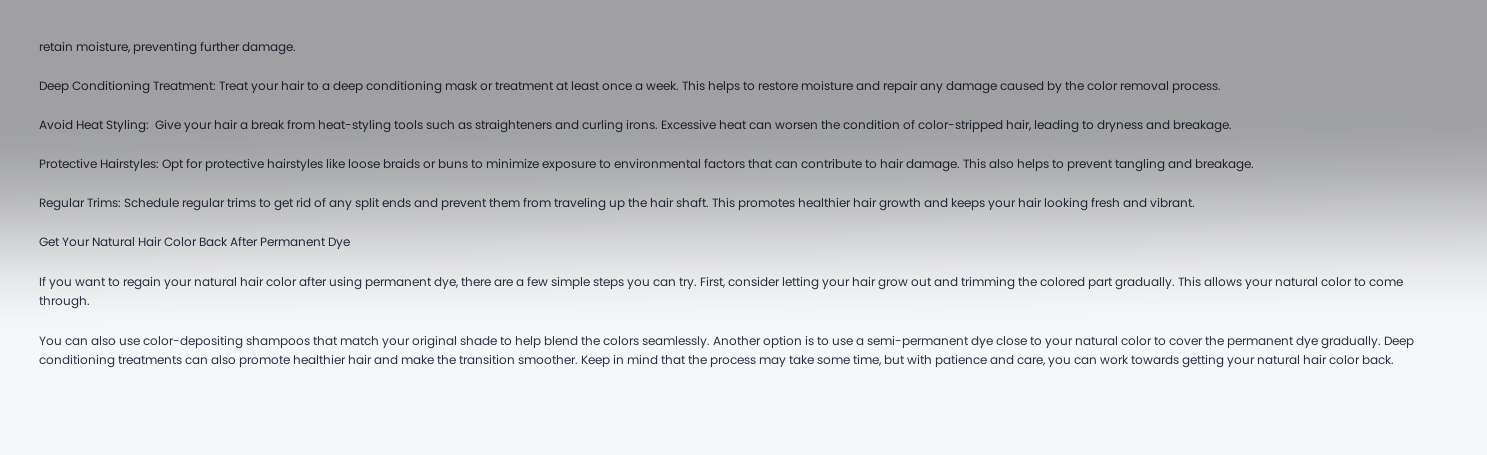retain moisture, preventing further damage.

Deep Conditioning Treatment: Treat your hair to a deep conditioning mask or treatment at least once a week. This helps to restore moisture and repair any damage caused by the color removal process.

Avoid Heat Styling:  Give your hair a break from heat-styling tools such as straighteners and curling irons. Excessive heat can worsen the condition of color-stripped hair, leading to dryness and breakage.

Protective Hairstyles: Opt for protective hairstyles like loose braids or buns to minimize exposure to environmental factors that can contribute to hair damage. This also helps to prevent tangling and breakage.

Regular Trims: Schedule regular trims to get rid of any split ends and prevent them from traveling up the hair shaft. This promotes healthier hair growth and keeps your hair looking fresh and vibrant.

Get Your Natural Hair Color Back After Permanent Dye

If you want to regain your natural hair color after using permanent dye, there are a few simple steps you can try. First, consider letting your hair grow out and trimming the colored part gradually. This allows your natural color to come through.

You can also use color-depositing shampoos that match your original shade to help blend the colors seamlessly. Another option is to use a semi-permanent dye close to your natural color to cover the permanent dye gradually. Deep conditioning treatments can also promote healthier hair and make the transition smoother. Keep in mind that the process may take some time, but with patience and care, you can work towards getting your natural hair color back.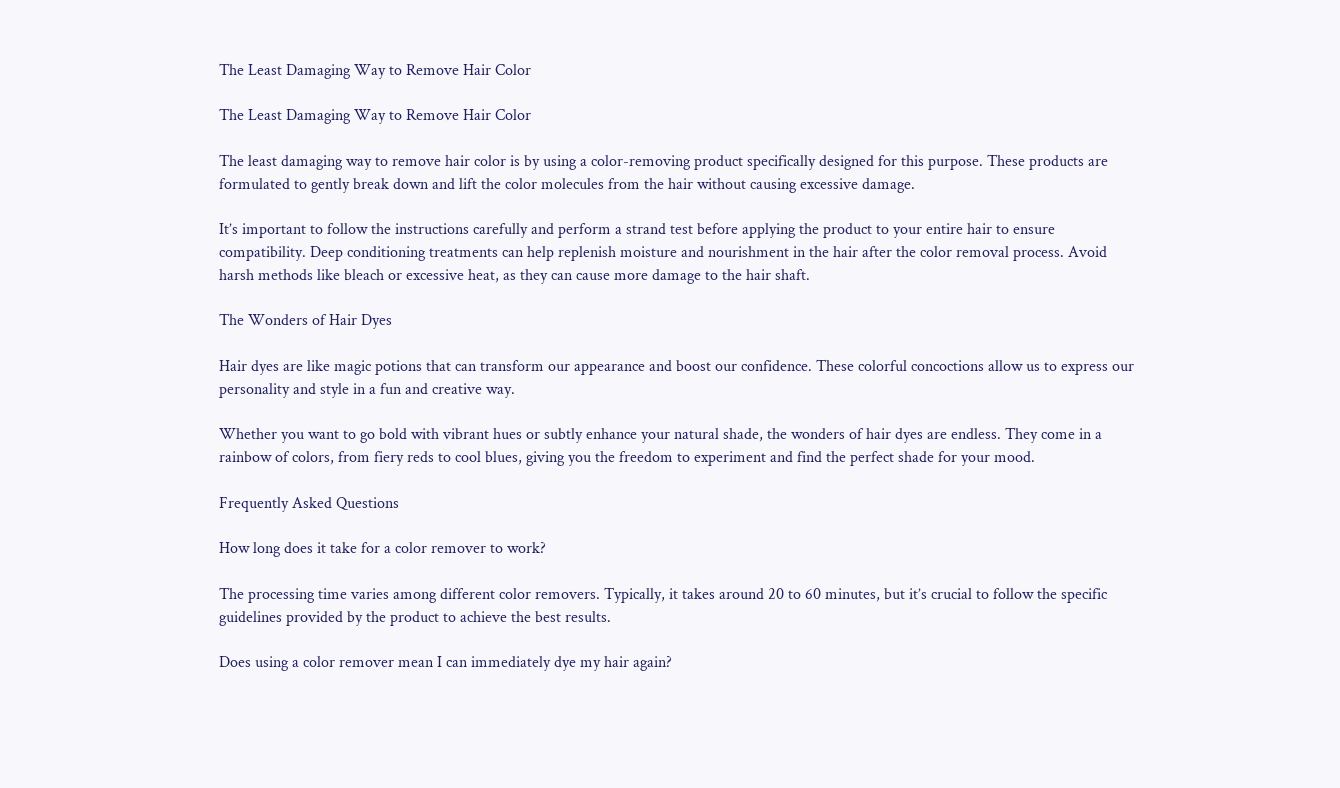The Least Damaging Way to Remove Hair Color

The Least Damaging Way to Remove Hair Color

The least damaging way to remove hair color is by using a color-removing product specifically designed for this purpose. These products are formulated to gently break down and lift the color molecules from the hair without causing excessive damage.

It’s important to follow the instructions carefully and perform a strand test before applying the product to your entire hair to ensure compatibility. Deep conditioning treatments can help replenish moisture and nourishment in the hair after the color removal process. Avoid harsh methods like bleach or excessive heat, as they can cause more damage to the hair shaft.

The Wonders of Hair Dyes

Hair dyes are like magic potions that can transform our appearance and boost our confidence. These colorful concoctions allow us to express our personality and style in a fun and creative way.

Whether you want to go bold with vibrant hues or subtly enhance your natural shade, the wonders of hair dyes are endless. They come in a rainbow of colors, from fiery reds to cool blues, giving you the freedom to experiment and find the perfect shade for your mood.

Frequently Asked Questions

How long does it take for a color remover to work?

The processing time varies among different color removers. Typically, it takes around 20 to 60 minutes, but it’s crucial to follow the specific guidelines provided by the product to achieve the best results.

Does using a color remover mean I can immediately dye my hair again?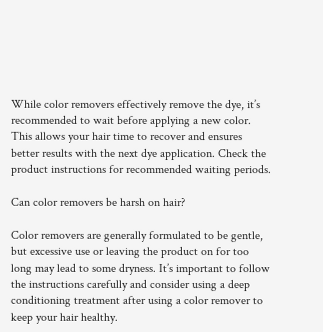While color removers effectively remove the dye, it’s recommended to wait before applying a new color. This allows your hair time to recover and ensures better results with the next dye application. Check the product instructions for recommended waiting periods.

Can color removers be harsh on hair?

Color removers are generally formulated to be gentle, but excessive use or leaving the product on for too long may lead to some dryness. It’s important to follow the instructions carefully and consider using a deep conditioning treatment after using a color remover to keep your hair healthy.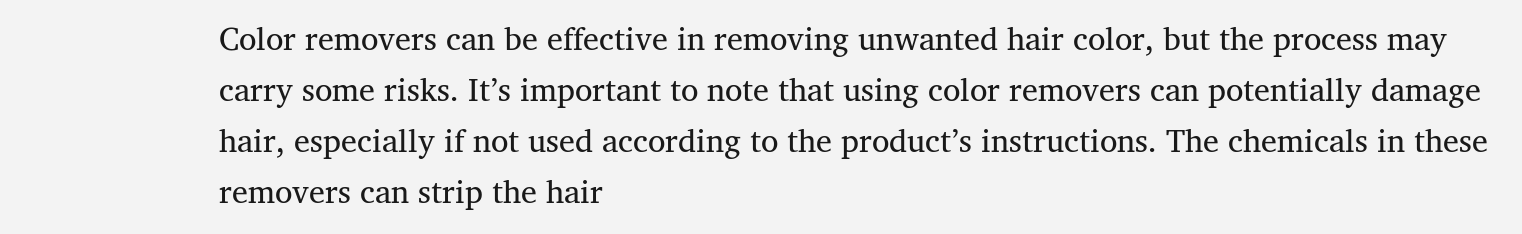Color removers can be effective in removing unwanted hair color, but the process may carry some risks. It’s important to note that using color removers can potentially damage hair, especially if not used according to the product’s instructions. The chemicals in these removers can strip the hair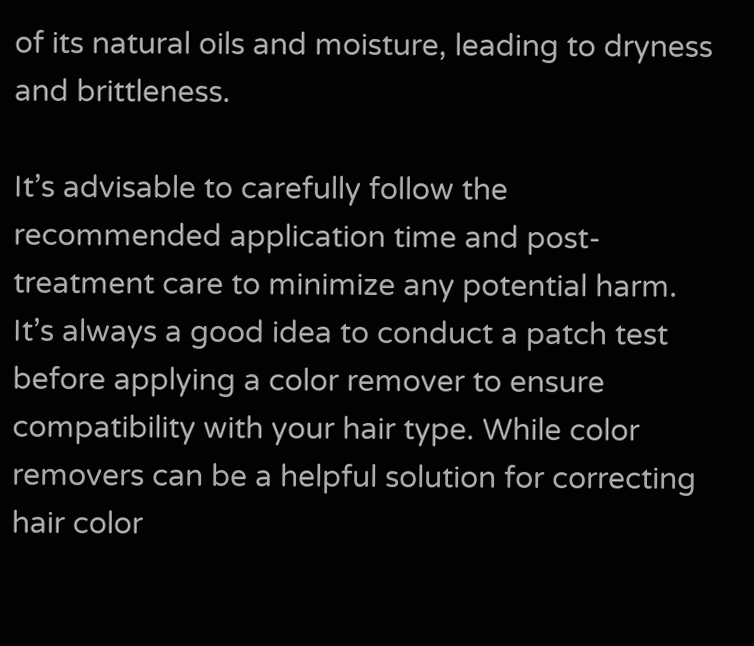of its natural oils and moisture, leading to dryness and brittleness.

It’s advisable to carefully follow the recommended application time and post-treatment care to minimize any potential harm. It’s always a good idea to conduct a patch test before applying a color remover to ensure compatibility with your hair type. While color removers can be a helpful solution for correcting hair color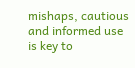mishaps, cautious and informed use is key to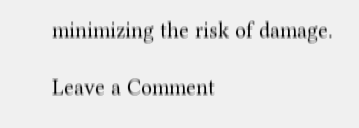minimizing the risk of damage.

Leave a Comment